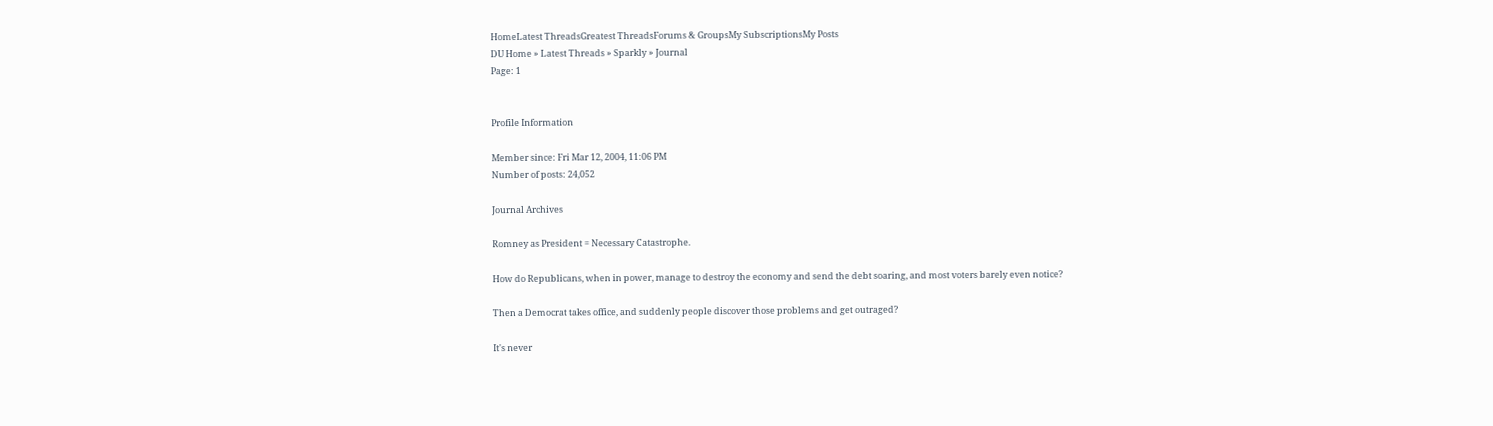HomeLatest ThreadsGreatest ThreadsForums & GroupsMy SubscriptionsMy Posts
DU Home » Latest Threads » Sparkly » Journal
Page: 1


Profile Information

Member since: Fri Mar 12, 2004, 11:06 PM
Number of posts: 24,052

Journal Archives

Romney as President = Necessary Catastrophe.

How do Republicans, when in power, manage to destroy the economy and send the debt soaring, and most voters barely even notice?

Then a Democrat takes office, and suddenly people discover those problems and get outraged?

It's never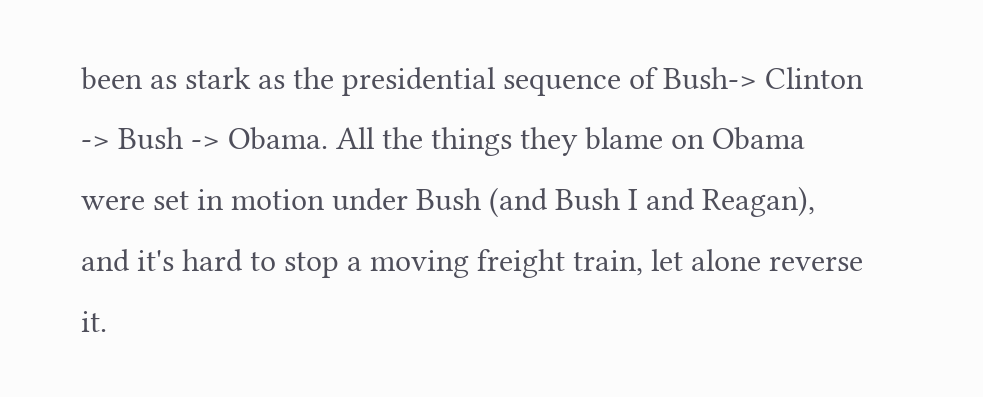been as stark as the presidential sequence of Bush-> Clinton -> Bush -> Obama. All the things they blame on Obama were set in motion under Bush (and Bush I and Reagan), and it's hard to stop a moving freight train, let alone reverse it.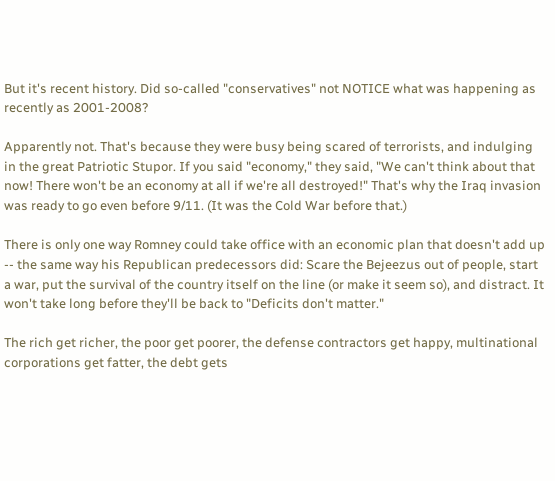But it's recent history. Did so-called "conservatives" not NOTICE what was happening as recently as 2001-2008?

Apparently not. That's because they were busy being scared of terrorists, and indulging in the great Patriotic Stupor. If you said "economy," they said, "We can't think about that now! There won't be an economy at all if we're all destroyed!" That's why the Iraq invasion was ready to go even before 9/11. (It was the Cold War before that.)

There is only one way Romney could take office with an economic plan that doesn't add up -- the same way his Republican predecessors did: Scare the Bejeezus out of people, start a war, put the survival of the country itself on the line (or make it seem so), and distract. It won't take long before they'll be back to "Deficits don't matter."

The rich get richer, the poor get poorer, the defense contractors get happy, multinational corporations get fatter, the debt gets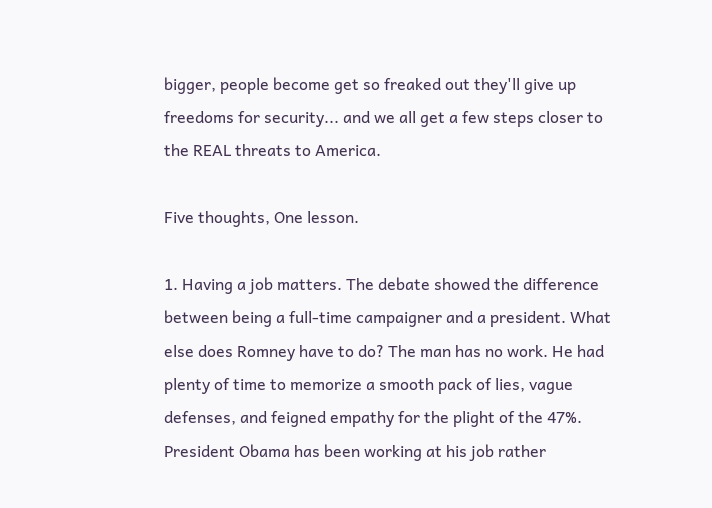bigger, people become get so freaked out they'll give up freedoms for security... and we all get a few steps closer to the REAL threats to America.

Five thoughts, One lesson.

1. Having a job matters. The debate showed the difference between being a full-time campaigner and a president. What else does Romney have to do? The man has no work. He had plenty of time to memorize a smooth pack of lies, vague defenses, and feigned empathy for the plight of the 47%. President Obama has been working at his job rather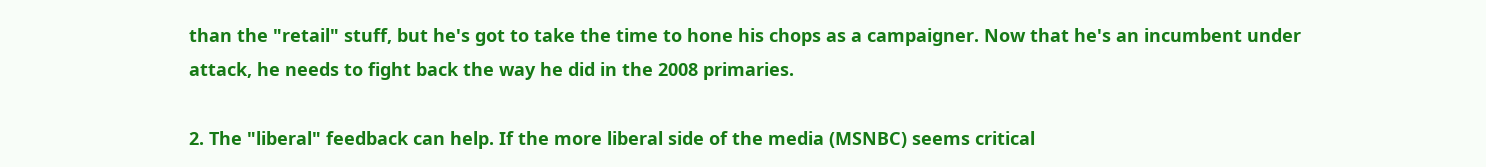than the "retail" stuff, but he's got to take the time to hone his chops as a campaigner. Now that he's an incumbent under attack, he needs to fight back the way he did in the 2008 primaries.

2. The "liberal" feedback can help. If the more liberal side of the media (MSNBC) seems critical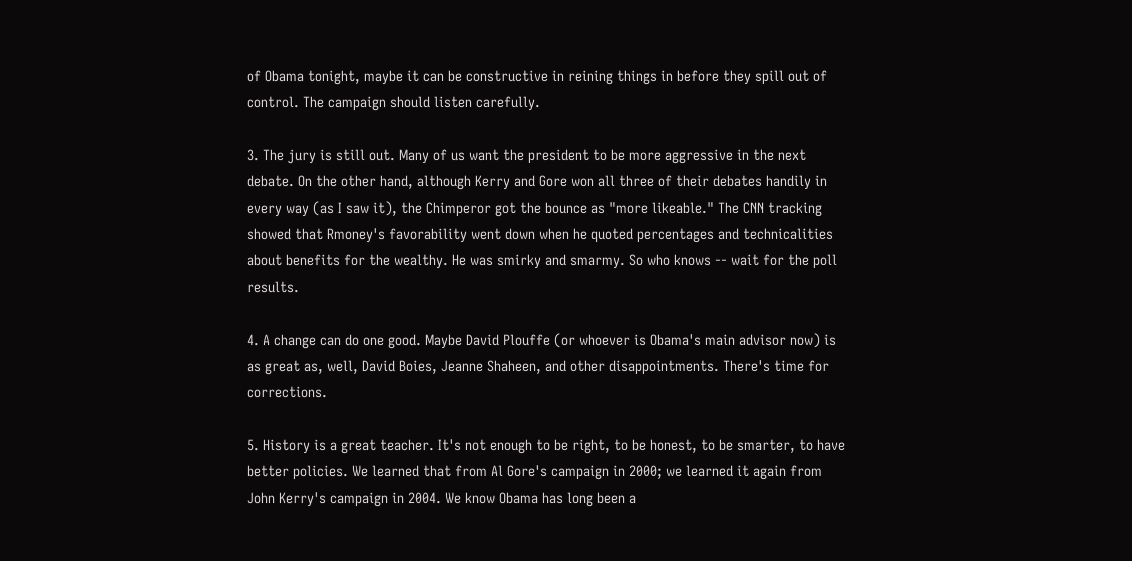of Obama tonight, maybe it can be constructive in reining things in before they spill out of control. The campaign should listen carefully.

3. The jury is still out. Many of us want the president to be more aggressive in the next debate. On the other hand, although Kerry and Gore won all three of their debates handily in every way (as I saw it), the Chimperor got the bounce as "more likeable." The CNN tracking showed that Rmoney's favorability went down when he quoted percentages and technicalities about benefits for the wealthy. He was smirky and smarmy. So who knows -- wait for the poll results.

4. A change can do one good. Maybe David Plouffe (or whoever is Obama's main advisor now) is as great as, well, David Boies, Jeanne Shaheen, and other disappointments. There's time for corrections.

5. History is a great teacher. It's not enough to be right, to be honest, to be smarter, to have better policies. We learned that from Al Gore's campaign in 2000; we learned it again from John Kerry's campaign in 2004. We know Obama has long been a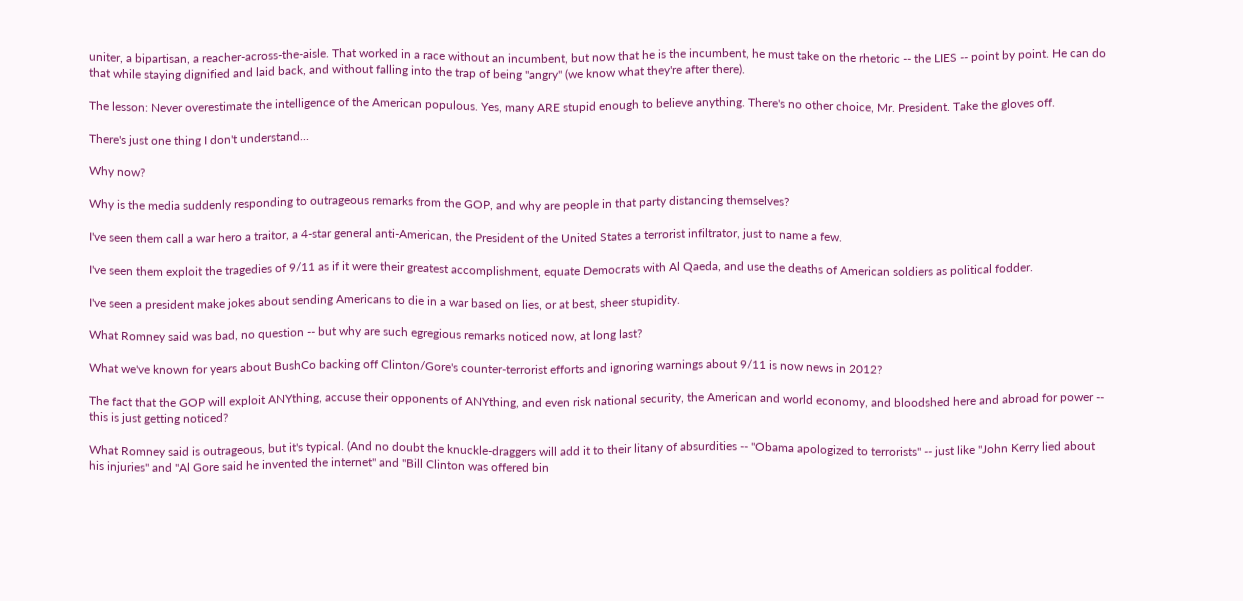uniter, a bipartisan, a reacher-across-the-aisle. That worked in a race without an incumbent, but now that he is the incumbent, he must take on the rhetoric -- the LIES -- point by point. He can do that while staying dignified and laid back, and without falling into the trap of being "angry" (we know what they're after there).

The lesson: Never overestimate the intelligence of the American populous. Yes, many ARE stupid enough to believe anything. There's no other choice, Mr. President. Take the gloves off.

There's just one thing I don't understand...

Why now?

Why is the media suddenly responding to outrageous remarks from the GOP, and why are people in that party distancing themselves?

I've seen them call a war hero a traitor, a 4-star general anti-American, the President of the United States a terrorist infiltrator, just to name a few.

I've seen them exploit the tragedies of 9/11 as if it were their greatest accomplishment, equate Democrats with Al Qaeda, and use the deaths of American soldiers as political fodder.

I've seen a president make jokes about sending Americans to die in a war based on lies, or at best, sheer stupidity.

What Romney said was bad, no question -- but why are such egregious remarks noticed now, at long last?

What we've known for years about BushCo backing off Clinton/Gore's counter-terrorist efforts and ignoring warnings about 9/11 is now news in 2012?

The fact that the GOP will exploit ANYthing, accuse their opponents of ANYthing, and even risk national security, the American and world economy, and bloodshed here and abroad for power -- this is just getting noticed?

What Romney said is outrageous, but it's typical. (And no doubt the knuckle-draggers will add it to their litany of absurdities -- "Obama apologized to terrorists" -- just like "John Kerry lied about his injuries" and "Al Gore said he invented the internet" and "Bill Clinton was offered bin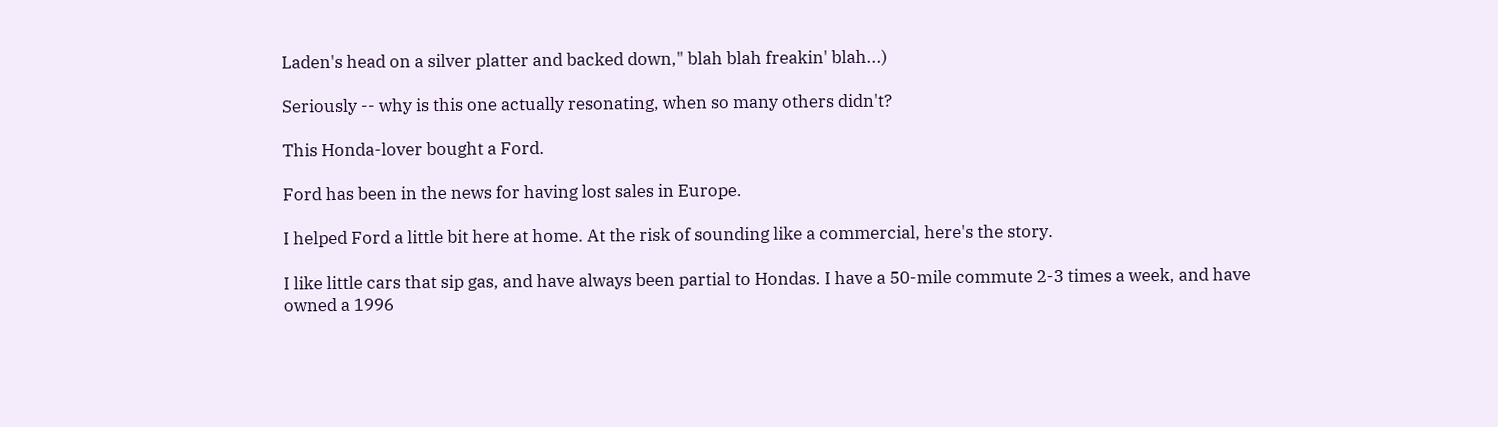Laden's head on a silver platter and backed down," blah blah freakin' blah...)

Seriously -- why is this one actually resonating, when so many others didn't?

This Honda-lover bought a Ford.

Ford has been in the news for having lost sales in Europe.

I helped Ford a little bit here at home. At the risk of sounding like a commercial, here's the story.

I like little cars that sip gas, and have always been partial to Hondas. I have a 50-mile commute 2-3 times a week, and have owned a 1996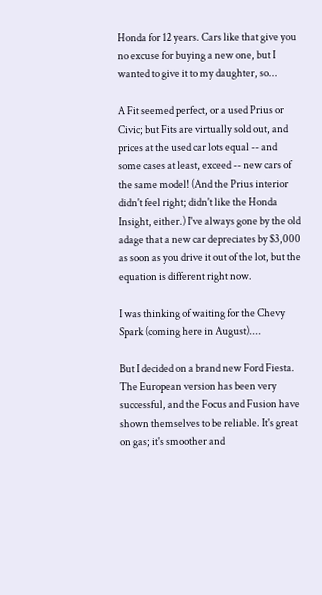Honda for 12 years. Cars like that give you no excuse for buying a new one, but I wanted to give it to my daughter, so...

A Fit seemed perfect, or a used Prius or Civic; but Fits are virtually sold out, and prices at the used car lots equal -- and some cases at least, exceed -- new cars of the same model! (And the Prius interior didn't feel right; didn't like the Honda Insight, either.) I've always gone by the old adage that a new car depreciates by $3,000 as soon as you drive it out of the lot, but the equation is different right now.

I was thinking of waiting for the Chevy Spark (coming here in August)....

But I decided on a brand new Ford Fiesta. The European version has been very successful, and the Focus and Fusion have shown themselves to be reliable. It's great on gas; it's smoother and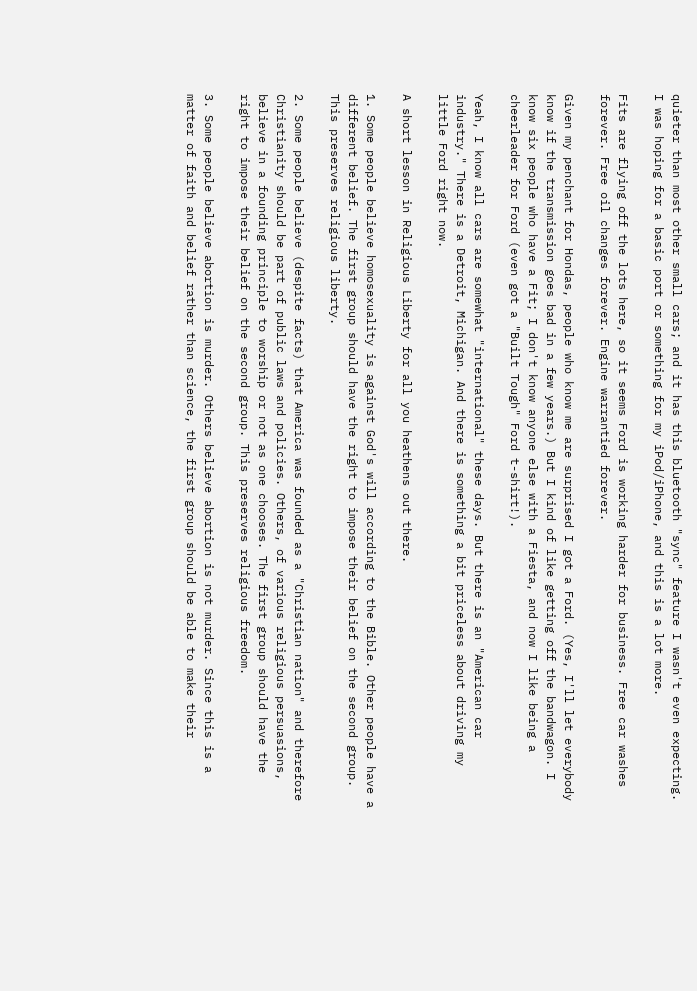quieter than most other small cars; and it has this bluetooth "sync" feature I wasn't even expecting. I was hoping for a basic port or something for my iPod/iPhone, and this is a lot more.

Fits are flying off the lots here, so it seems Ford is working harder for business. Free car washes forever. Free oil changes forever. Engine warrantied forever.

Given my penchant for Hondas, people who know me are surprised I got a Ford. (Yes, I'll let everybody know if the transmission goes bad in a few years.) But I kind of like getting off the bandwagon. I know six people who have a Fit; I don't know anyone else with a Fiesta, and now I like being a cheerleader for Ford (even got a "Built Tough" Ford t-shirt!).

Yeah, I know all cars are somewhat "international" these days. But there is an "American car industry." There is a Detroit, Michigan. And there is something a bit priceless about driving my little Ford right now.

A short lesson in Religious Liberty for all you heathens out there.

1. Some people believe homosexuality is against God's will according to the Bible. Other people have a different belief. The first group should have the right to impose their belief on the second group. This preserves religious liberty.

2. Some people believe (despite facts) that America was founded as a "Christian nation" and therefore Christianity should be part of public laws and policies. Others, of various religious persuasions, believe in a founding principle to worship or not as one chooses. The first group should have the right to impose their belief on the second group. This preserves religious freedom.

3. Some people believe abortion is murder. Others believe abortion is not murder. Since this is a matter of faith and belief rather than science, the first group should be able to make their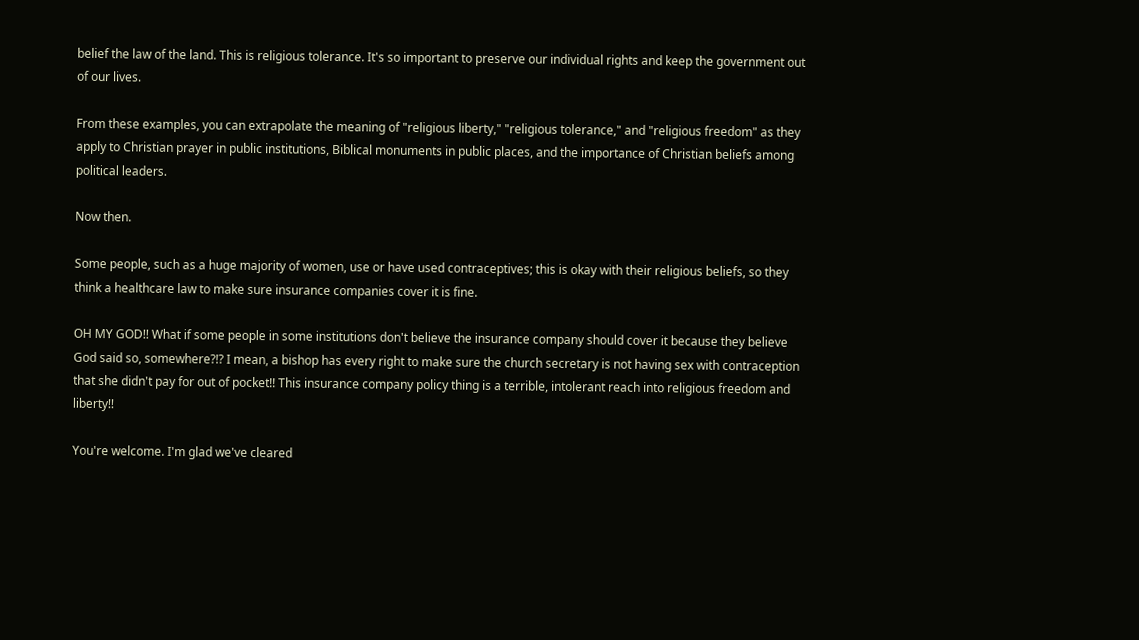belief the law of the land. This is religious tolerance. It's so important to preserve our individual rights and keep the government out of our lives.

From these examples, you can extrapolate the meaning of "religious liberty," "religious tolerance," and "religious freedom" as they apply to Christian prayer in public institutions, Biblical monuments in public places, and the importance of Christian beliefs among political leaders.

Now then.

Some people, such as a huge majority of women, use or have used contraceptives; this is okay with their religious beliefs, so they think a healthcare law to make sure insurance companies cover it is fine.

OH MY GOD!! What if some people in some institutions don't believe the insurance company should cover it because they believe God said so, somewhere?!? I mean, a bishop has every right to make sure the church secretary is not having sex with contraception that she didn't pay for out of pocket!! This insurance company policy thing is a terrible, intolerant reach into religious freedom and liberty!!

You're welcome. I'm glad we've cleared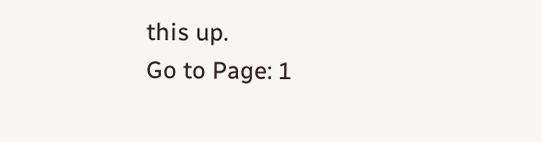this up.
Go to Page: 1